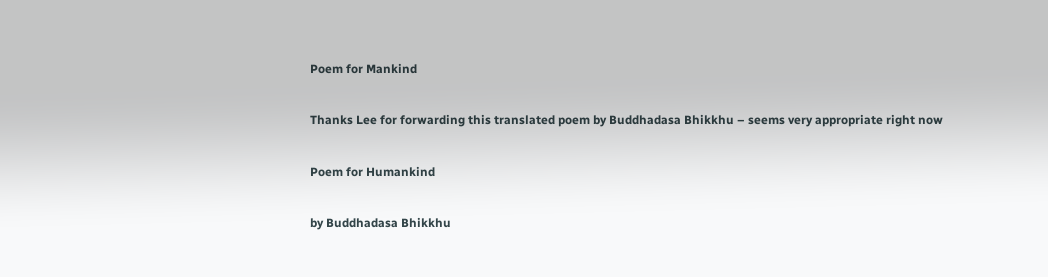Poem for Mankind

Thanks Lee for forwarding this translated poem by Buddhadasa Bhikkhu – seems very appropriate right now

Poem for Humankind

by Buddhadasa Bhikkhu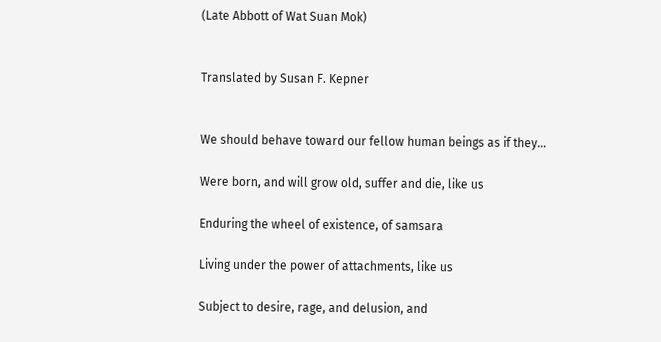(Late Abbott of Wat Suan Mok)


Translated by Susan F. Kepner


We should behave toward our fellow human beings as if they…

Were born, and will grow old, suffer and die, like us

Enduring the wheel of existence, of samsara

Living under the power of attachments, like us

Subject to desire, rage, and delusion, and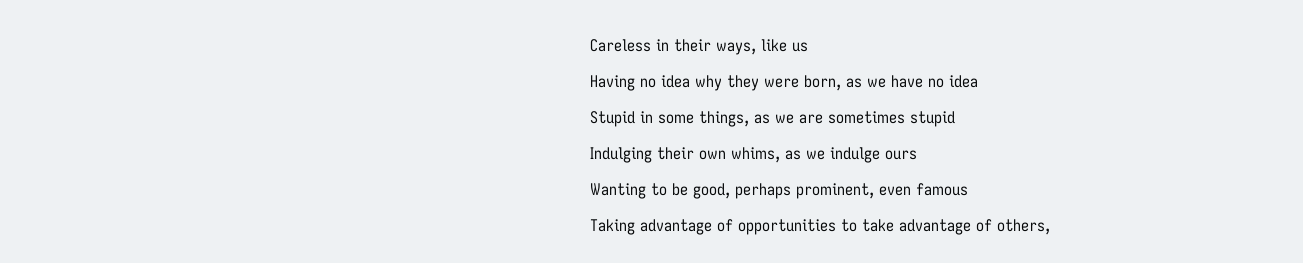Careless in their ways, like us

Having no idea why they were born, as we have no idea

Stupid in some things, as we are sometimes stupid

Indulging their own whims, as we indulge ours

Wanting to be good, perhaps prominent, even famous

Taking advantage of opportunities to take advantage of others,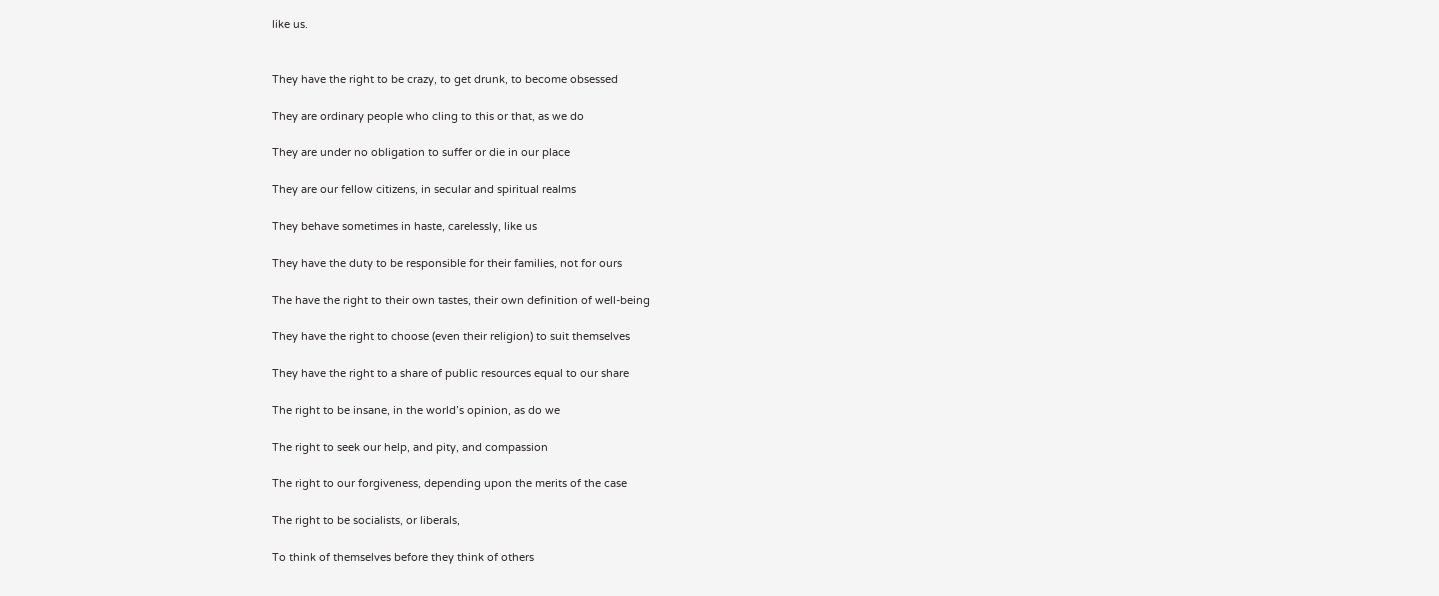like us.


They have the right to be crazy, to get drunk, to become obsessed

They are ordinary people who cling to this or that, as we do

They are under no obligation to suffer or die in our place

They are our fellow citizens, in secular and spiritual realms

They behave sometimes in haste, carelessly, like us

They have the duty to be responsible for their families, not for ours

The have the right to their own tastes, their own definition of well-being

They have the right to choose (even their religion) to suit themselves

They have the right to a share of public resources equal to our share

The right to be insane, in the world’s opinion, as do we

The right to seek our help, and pity, and compassion

The right to our forgiveness, depending upon the merits of the case

The right to be socialists, or liberals,

To think of themselves before they think of others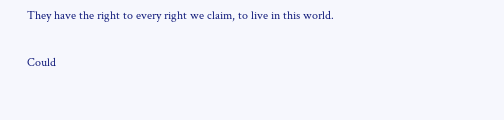They have the right to every right we claim, to live in this world.

Could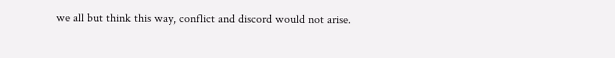we all but think this way, conflict and discord would not arise.